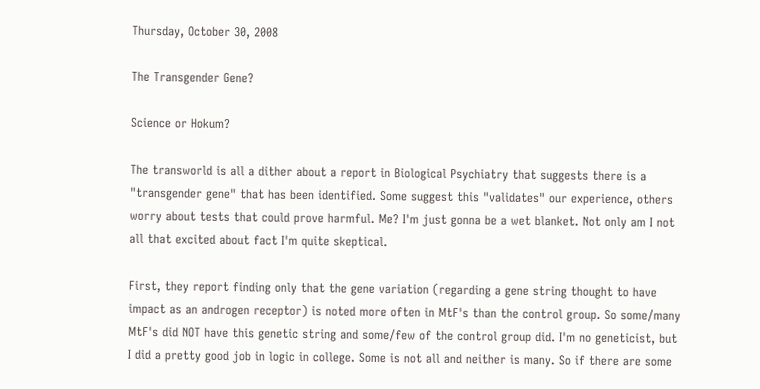Thursday, October 30, 2008

The Transgender Gene?

Science or Hokum?

The transworld is all a dither about a report in Biological Psychiatry that suggests there is a "transgender gene" that has been identified. Some suggest this "validates" our experience, others worry about tests that could prove harmful. Me? I'm just gonna be a wet blanket. Not only am I not all that excited about fact I'm quite skeptical.

First, they report finding only that the gene variation (regarding a gene string thought to have impact as an androgen receptor) is noted more often in MtF's than the control group. So some/many MtF's did NOT have this genetic string and some/few of the control group did. I'm no geneticist, but I did a pretty good job in logic in college. Some is not all and neither is many. So if there are some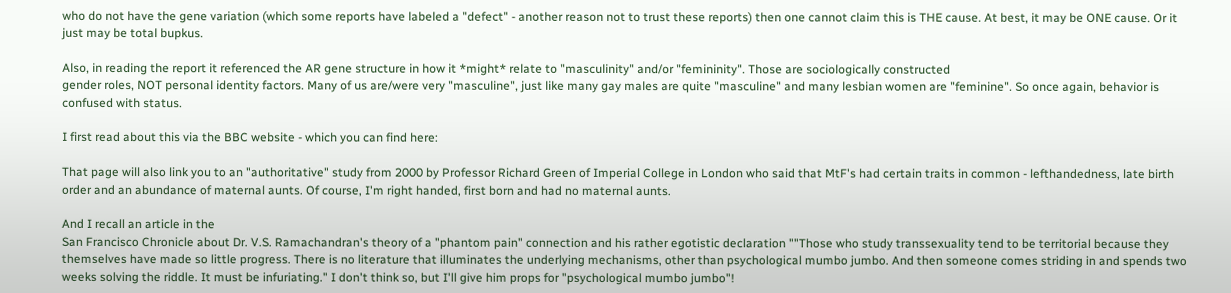who do not have the gene variation (which some reports have labeled a "defect" - another reason not to trust these reports) then one cannot claim this is THE cause. At best, it may be ONE cause. Or it just may be total bupkus.

Also, in reading the report it referenced the AR gene structure in how it *might* relate to "masculinity" and/or "femininity". Those are sociologically constructed
gender roles, NOT personal identity factors. Many of us are/were very "masculine", just like many gay males are quite "masculine" and many lesbian women are "feminine". So once again, behavior is confused with status.

I first read about this via the BBC website - which you can find here:

That page will also link you to an "authoritative" study from 2000 by Professor Richard Green of Imperial College in London who said that MtF's had certain traits in common - lefthandedness, late birth order and an abundance of maternal aunts. Of course, I'm right handed, first born and had no maternal aunts.

And I recall an article in the
San Francisco Chronicle about Dr. V.S. Ramachandran's theory of a "phantom pain" connection and his rather egotistic declaration ""Those who study transsexuality tend to be territorial because they themselves have made so little progress. There is no literature that illuminates the underlying mechanisms, other than psychological mumbo jumbo. And then someone comes striding in and spends two weeks solving the riddle. It must be infuriating." I don't think so, but I'll give him props for "psychological mumbo jumbo"!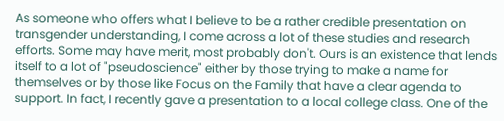As someone who offers what I believe to be a rather credible presentation on transgender understanding, I come across a lot of these studies and research efforts. Some may have merit, most probably don't. Ours is an existence that lends itself to a lot of "pseudoscience" either by those trying to make a name for themselves or by those like Focus on the Family that have a clear agenda to support. In fact, I recently gave a presentation to a local college class. One of the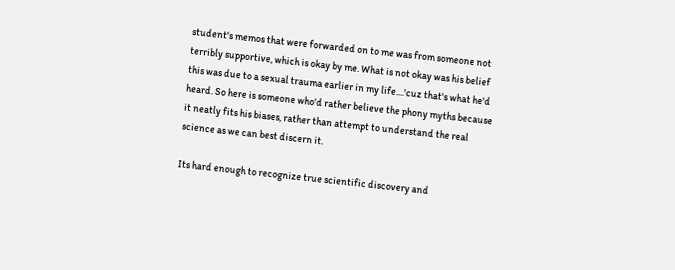student's memos that were forwarded on to me was from someone not terribly supportive, which is okay by me. What is not okay was his belief this was due to a sexual trauma earlier in my life....'cuz that's what he'd heard. So here is someone who'd rather believe the phony myths because it neatly fits his biases, rather than attempt to understand the real science as we can best discern it.

Its hard enough to recognize true scientific discovery and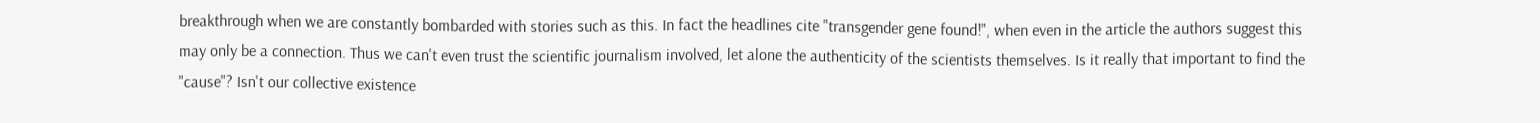breakthrough when we are constantly bombarded with stories such as this. In fact the headlines cite "transgender gene found!", when even in the article the authors suggest this may only be a connection. Thus we can't even trust the scientific journalism involved, let alone the authenticity of the scientists themselves. Is it really that important to find the "cause"? Isn't our collective existence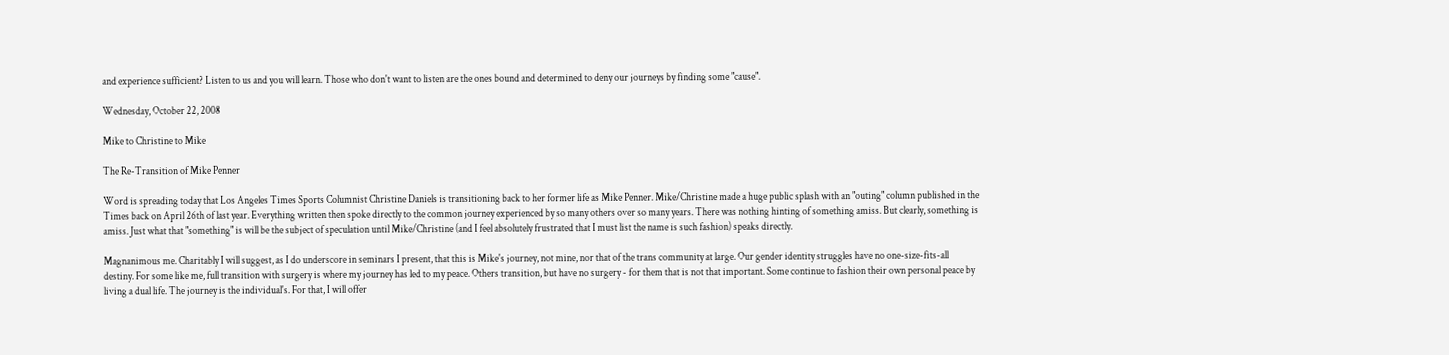and experience sufficient? Listen to us and you will learn. Those who don't want to listen are the ones bound and determined to deny our journeys by finding some "cause".

Wednesday, October 22, 2008

Mike to Christine to Mike

The Re-Transition of Mike Penner

Word is spreading today that Los Angeles Times Sports Columnist Christine Daniels is transitioning back to her former life as Mike Penner. Mike/Christine made a huge public splash with an "outing" column published in the Times back on April 26th of last year. Everything written then spoke directly to the common journey experienced by so many others over so many years. There was nothing hinting of something amiss. But clearly, something is amiss. Just what that "something" is will be the subject of speculation until Mike/Christine (and I feel absolutely frustrated that I must list the name is such fashion) speaks directly.

Magnanimous me. Charitably I will suggest, as I do underscore in seminars I present, that this is Mike's journey, not mine, nor that of the trans community at large. Our gender identity struggles have no one-size-fits-all destiny. For some like me, full transition with surgery is where my journey has led to my peace. Others transition, but have no surgery - for them that is not that important. Some continue to fashion their own personal peace by living a dual life. The journey is the individual's. For that, I will offer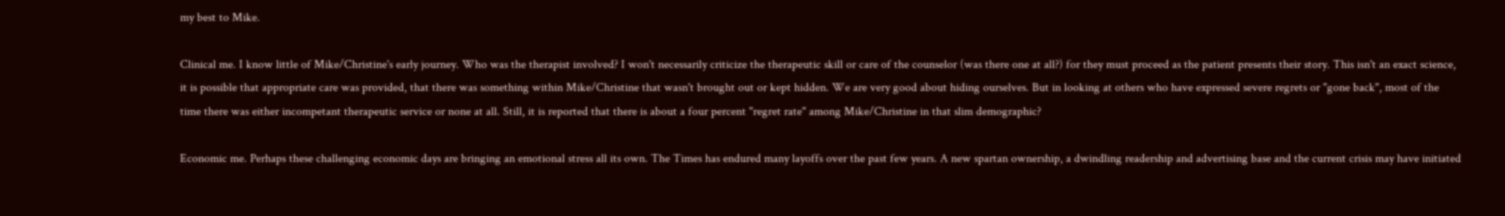my best to Mike.

Clinical me. I know little of Mike/Christine's early journey. Who was the therapist involved? I won't necessarily criticize the therapeutic skill or care of the counselor (was there one at all?) for they must proceed as the patient presents their story. This isn't an exact science, it is possible that appropriate care was provided, that there was something within Mike/Christine that wasn't brought out or kept hidden. We are very good about hiding ourselves. But in looking at others who have expressed severe regrets or "gone back", most of the time there was either incompetant therapeutic service or none at all. Still, it is reported that there is about a four percent "regret rate" among Mike/Christine in that slim demographic?

Economic me. Perhaps these challenging economic days are bringing an emotional stress all its own. The Times has endured many layoffs over the past few years. A new spartan ownership, a dwindling readership and advertising base and the current crisis may have initiated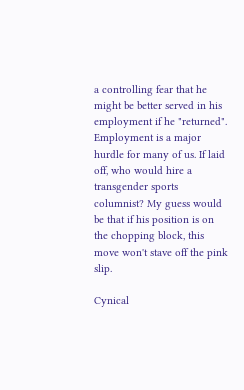a controlling fear that he might be better served in his employment if he "returned". Employment is a major hurdle for many of us. If laid off, who would hire a transgender sports columnist? My guess would be that if his position is on the chopping block, this move won't stave off the pink slip.

Cynical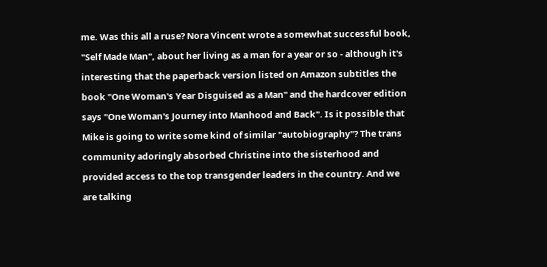me. Was this all a ruse? Nora Vincent wrote a somewhat successful book, "Self Made Man", about her living as a man for a year or so - although it's interesting that the paperback version listed on Amazon subtitles the book "One Woman's Year Disguised as a Man" and the hardcover edition says "One Woman's Journey into Manhood and Back". Is it possible that Mike is going to write some kind of similar "autobiography"? The trans community adoringly absorbed Christine into the sisterhood and provided access to the top transgender leaders in the country. And we are talking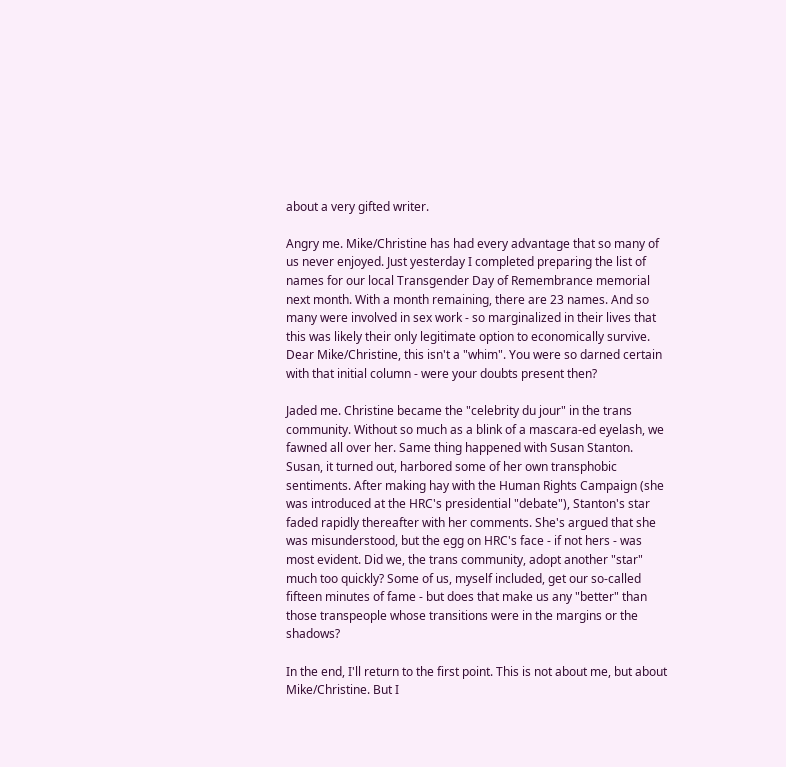about a very gifted writer.

Angry me. Mike/Christine has had every advantage that so many of us never enjoyed. Just yesterday I completed preparing the list of names for our local Transgender Day of Remembrance memorial next month. With a month remaining, there are 23 names. And so many were involved in sex work - so marginalized in their lives that this was likely their only legitimate option to economically survive. Dear Mike/Christine, this isn't a "whim". You were so darned certain with that initial column - were your doubts present then?

Jaded me. Christine became the "celebrity du jour" in the trans community. Without so much as a blink of a mascara-ed eyelash, we fawned all over her. Same thing happened with Susan Stanton. Susan, it turned out, harbored some of her own transphobic sentiments. After making hay with the Human Rights Campaign (she was introduced at the HRC's presidential "debate"), Stanton's star faded rapidly thereafter with her comments. She's argued that she was misunderstood, but the egg on HRC's face - if not hers - was most evident. Did we, the trans community, adopt another "star" much too quickly? Some of us, myself included, get our so-called fifteen minutes of fame - but does that make us any "better" than those transpeople whose transitions were in the margins or the shadows?

In the end, I'll return to the first point. This is not about me, but about Mike/Christine. But I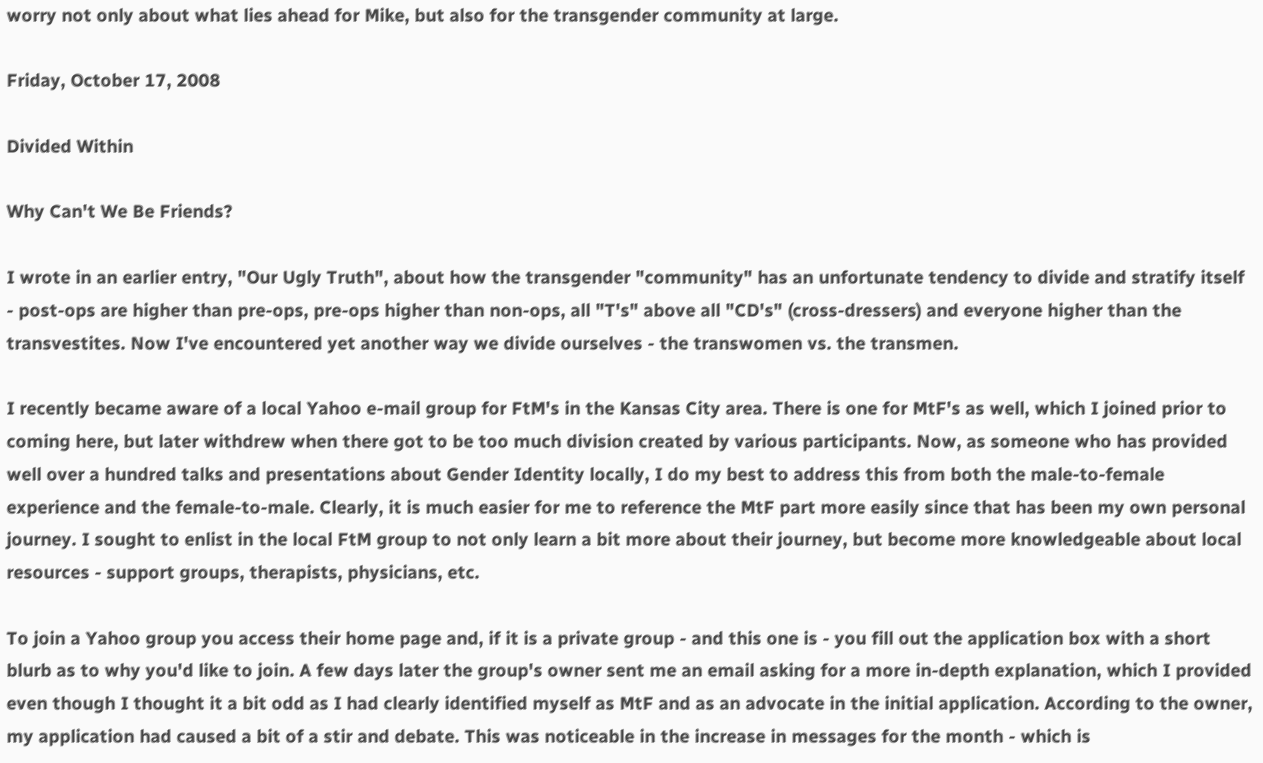worry not only about what lies ahead for Mike, but also for the transgender community at large.

Friday, October 17, 2008

Divided Within

Why Can't We Be Friends?

I wrote in an earlier entry, "Our Ugly Truth", about how the transgender "community" has an unfortunate tendency to divide and stratify itself - post-ops are higher than pre-ops, pre-ops higher than non-ops, all "T's" above all "CD's" (cross-dressers) and everyone higher than the transvestites. Now I've encountered yet another way we divide ourselves - the transwomen vs. the transmen.

I recently became aware of a local Yahoo e-mail group for FtM's in the Kansas City area. There is one for MtF's as well, which I joined prior to coming here, but later withdrew when there got to be too much division created by various participants. Now, as someone who has provided well over a hundred talks and presentations about Gender Identity locally, I do my best to address this from both the male-to-female experience and the female-to-male. Clearly, it is much easier for me to reference the MtF part more easily since that has been my own personal journey. I sought to enlist in the local FtM group to not only learn a bit more about their journey, but become more knowledgeable about local resources - support groups, therapists, physicians, etc.

To join a Yahoo group you access their home page and, if it is a private group - and this one is - you fill out the application box with a short blurb as to why you'd like to join. A few days later the group's owner sent me an email asking for a more in-depth explanation, which I provided even though I thought it a bit odd as I had clearly identified myself as MtF and as an advocate in the initial application. According to the owner, my application had caused a bit of a stir and debate. This was noticeable in the increase in messages for the month - which is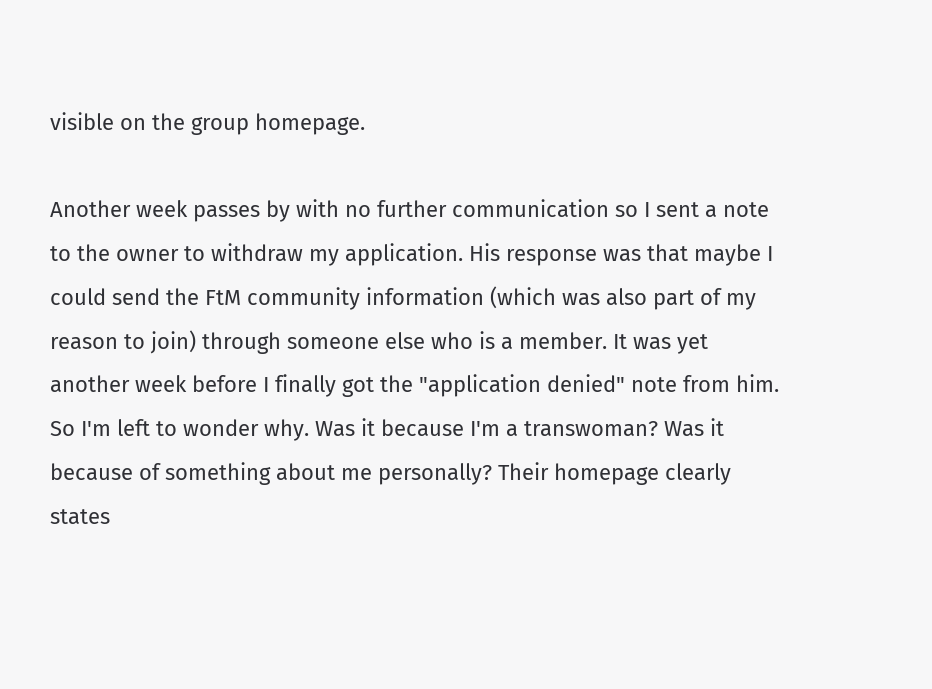visible on the group homepage.

Another week passes by with no further communication so I sent a note to the owner to withdraw my application. His response was that maybe I could send the FtM community information (which was also part of my reason to join) through someone else who is a member. It was yet another week before I finally got the "application denied" note from him. So I'm left to wonder why. Was it because I'm a transwoman? Was it because of something about me personally? Their homepage clearly states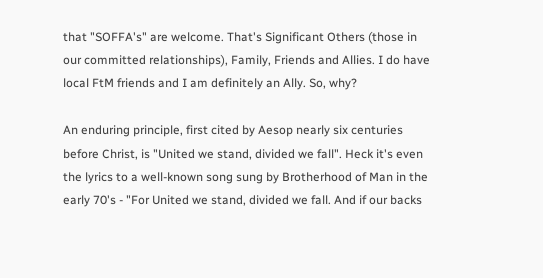that "SOFFA's" are welcome. That's Significant Others (those in our committed relationships), Family, Friends and Allies. I do have local FtM friends and I am definitely an Ally. So, why?

An enduring principle, first cited by Aesop nearly six centuries before Christ, is "United we stand, divided we fall". Heck it's even the lyrics to a well-known song sung by Brotherhood of Man in the early 70's - "For United we stand, divided we fall. And if our backs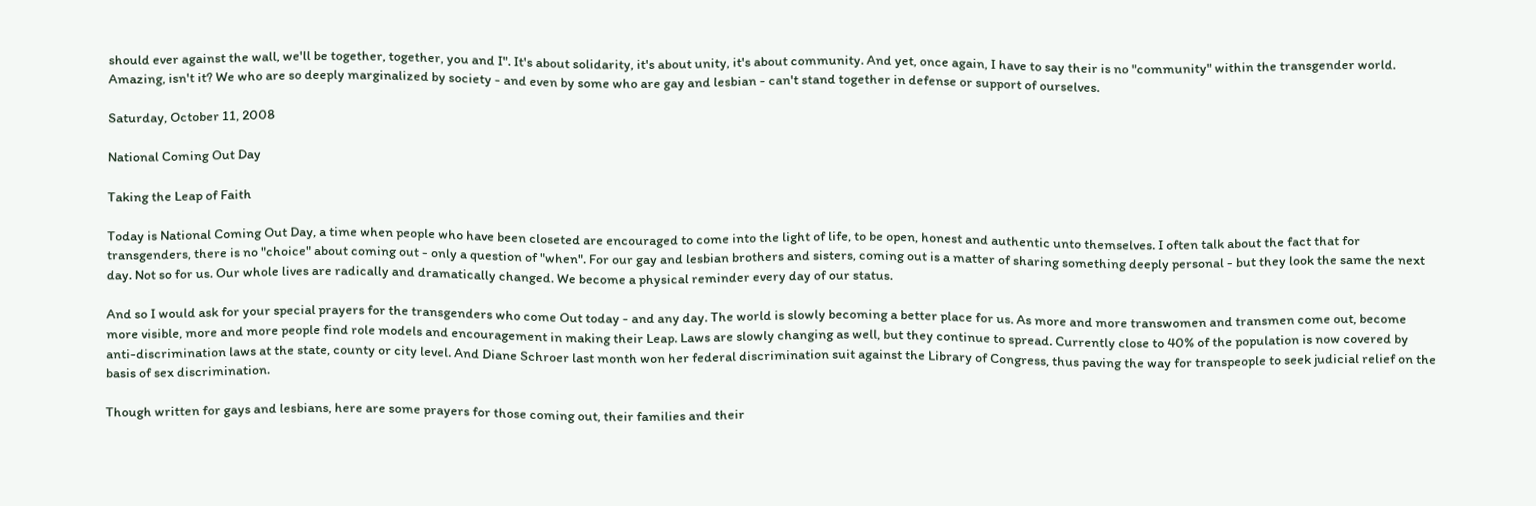should ever against the wall, we'll be together, together, you and I". It's about solidarity, it's about unity, it's about community. And yet, once again, I have to say their is no "community" within the transgender world. Amazing, isn't it? We who are so deeply marginalized by society - and even by some who are gay and lesbian - can't stand together in defense or support of ourselves.

Saturday, October 11, 2008

National Coming Out Day

Taking the Leap of Faith

Today is National Coming Out Day, a time when people who have been closeted are encouraged to come into the light of life, to be open, honest and authentic unto themselves. I often talk about the fact that for transgenders, there is no "choice" about coming out - only a question of "when". For our gay and lesbian brothers and sisters, coming out is a matter of sharing something deeply personal - but they look the same the next day. Not so for us. Our whole lives are radically and dramatically changed. We become a physical reminder every day of our status.

And so I would ask for your special prayers for the transgenders who come Out today - and any day. The world is slowly becoming a better place for us. As more and more transwomen and transmen come out, become more visible, more and more people find role models and encouragement in making their Leap. Laws are slowly changing as well, but they continue to spread. Currently close to 40% of the population is now covered by anti-discrimination laws at the state, county or city level. And Diane Schroer last month won her federal discrimination suit against the Library of Congress, thus paving the way for transpeople to seek judicial relief on the basis of sex discrimination.

Though written for gays and lesbians, here are some prayers for those coming out, their families and their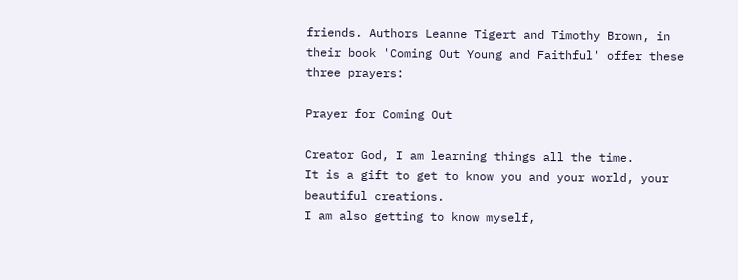friends. Authors Leanne Tigert and Timothy Brown, in their book 'Coming Out Young and Faithful' offer these three prayers:

Prayer for Coming Out

Creator God, I am learning things all the time.
It is a gift to get to know you and your world, your beautiful creations.
I am also getting to know myself,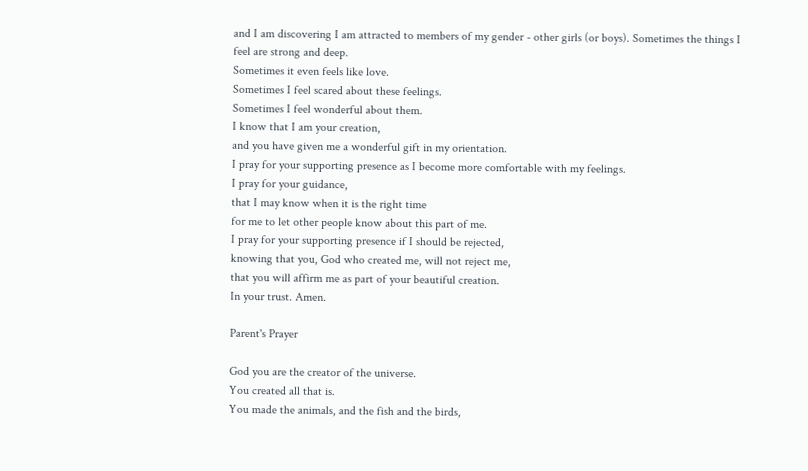and I am discovering I am attracted to members of my gender - other girls (or boys). Sometimes the things I feel are strong and deep.
Sometimes it even feels like love.
Sometimes I feel scared about these feelings.
Sometimes I feel wonderful about them.
I know that I am your creation,
and you have given me a wonderful gift in my orientation.
I pray for your supporting presence as I become more comfortable with my feelings.
I pray for your guidance,
that I may know when it is the right time
for me to let other people know about this part of me.
I pray for your supporting presence if I should be rejected,
knowing that you, God who created me, will not reject me,
that you will affirm me as part of your beautiful creation.
In your trust. Amen.

Parent's Prayer

God you are the creator of the universe.
You created all that is.
You made the animals, and the fish and the birds,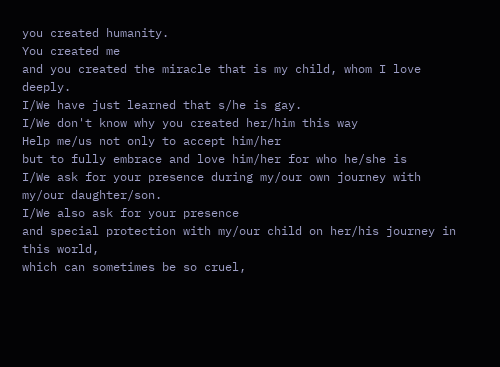you created humanity.
You created me
and you created the miracle that is my child, whom I love deeply.
I/We have just learned that s/he is gay.
I/We don't know why you created her/him this way
Help me/us not only to accept him/her
but to fully embrace and love him/her for who he/she is
I/We ask for your presence during my/our own journey with my/our daughter/son.
I/We also ask for your presence
and special protection with my/our child on her/his journey in this world,
which can sometimes be so cruel,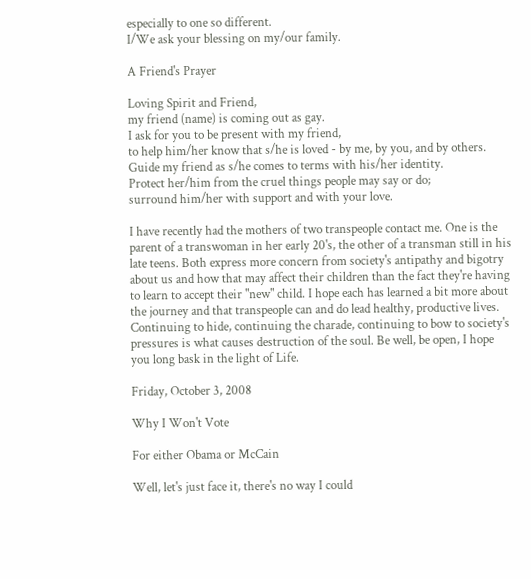especially to one so different.
I/We ask your blessing on my/our family.

A Friend's Prayer

Loving Spirit and Friend,
my friend (name) is coming out as gay.
I ask for you to be present with my friend,
to help him/her know that s/he is loved - by me, by you, and by others.
Guide my friend as s/he comes to terms with his/her identity.
Protect her/him from the cruel things people may say or do;
surround him/her with support and with your love.

I have recently had the mothers of two transpeople contact me. One is the parent of a transwoman in her early 20's, the other of a transman still in his late teens. Both express more concern from society's antipathy and bigotry about us and how that may affect their children than the fact they're having to learn to accept their "new" child. I hope each has learned a bit more about the journey and that transpeople can and do lead healthy, productive lives. Continuing to hide, continuing the charade, continuing to bow to society's pressures is what causes destruction of the soul. Be well, be open, I hope you long bask in the light of Life.

Friday, October 3, 2008

Why I Won't Vote

For either Obama or McCain

Well, let's just face it, there's no way I could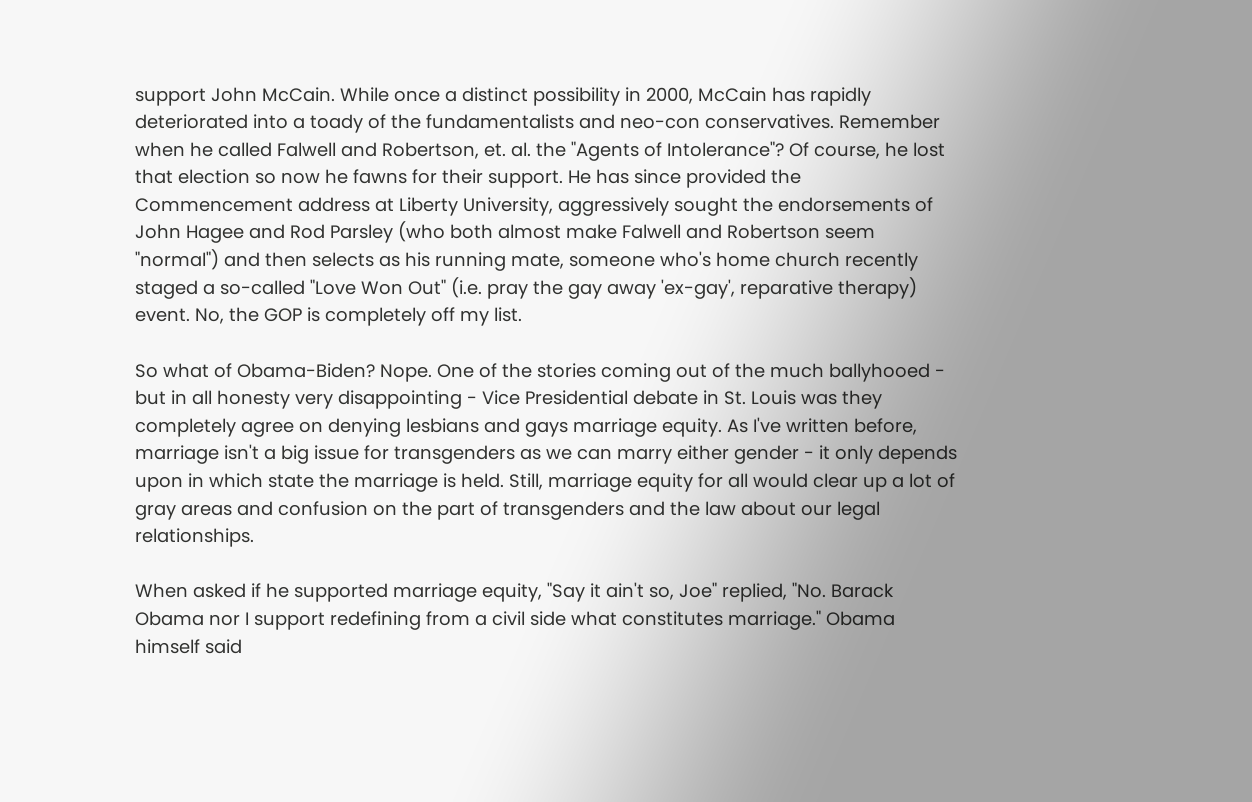support John McCain. While once a distinct possibility in 2000, McCain has rapidly deteriorated into a toady of the fundamentalists and neo-con conservatives. Remember when he called Falwell and Robertson, et. al. the "Agents of Intolerance"? Of course, he lost that election so now he fawns for their support. He has since provided the Commencement address at Liberty University, aggressively sought the endorsements of John Hagee and Rod Parsley (who both almost make Falwell and Robertson seem "normal") and then selects as his running mate, someone who's home church recently staged a so-called "Love Won Out" (i.e. pray the gay away 'ex-gay', reparative therapy) event. No, the GOP is completely off my list.

So what of Obama-Biden? Nope. One of the stories coming out of the much ballyhooed - but in all honesty very disappointing - Vice Presidential debate in St. Louis was they completely agree on denying lesbians and gays marriage equity. As I've written before, marriage isn't a big issue for transgenders as we can marry either gender - it only depends upon in which state the marriage is held. Still, marriage equity for all would clear up a lot of gray areas and confusion on the part of transgenders and the law about our legal relationships.

When asked if he supported marriage equity, "Say it ain't so, Joe" replied, "No. Barack Obama nor I support redefining from a civil side what constitutes marriage." Obama himself said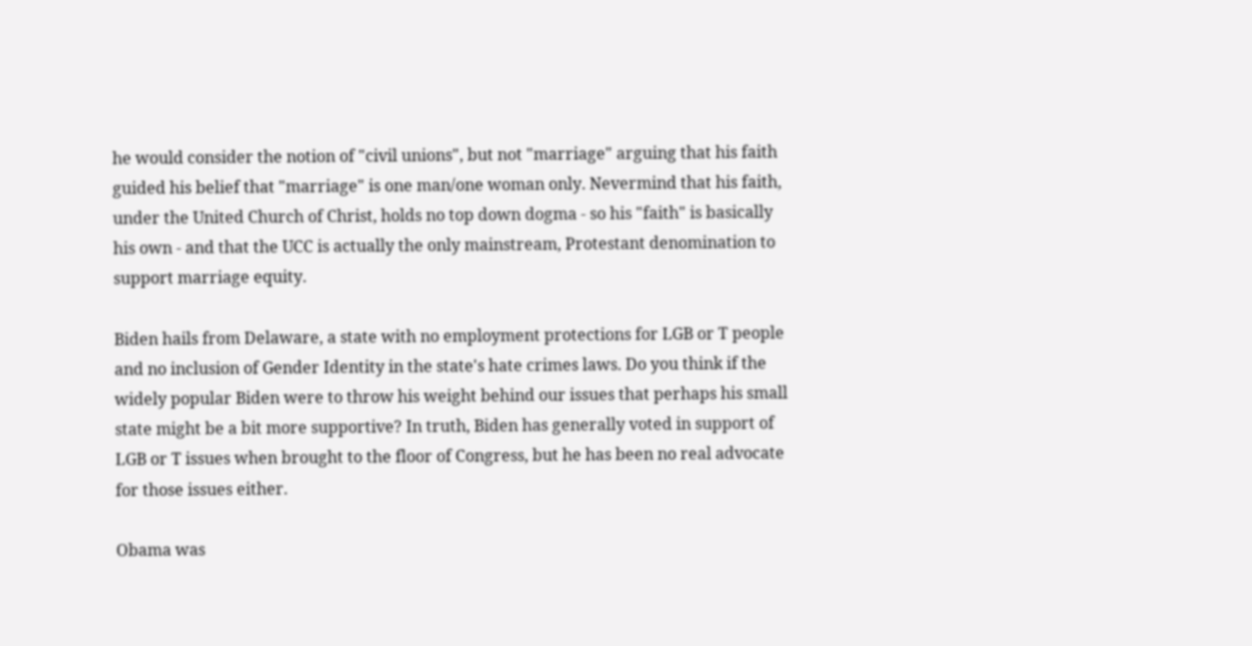he would consider the notion of "civil unions", but not "marriage" arguing that his faith guided his belief that "marriage" is one man/one woman only. Nevermind that his faith, under the United Church of Christ, holds no top down dogma - so his "faith" is basically his own - and that the UCC is actually the only mainstream, Protestant denomination to support marriage equity.

Biden hails from Delaware, a state with no employment protections for LGB or T people and no inclusion of Gender Identity in the state's hate crimes laws. Do you think if the widely popular Biden were to throw his weight behind our issues that perhaps his small state might be a bit more supportive? In truth, Biden has generally voted in support of LGB or T issues when brought to the floor of Congress, but he has been no real advocate for those issues either.

Obama was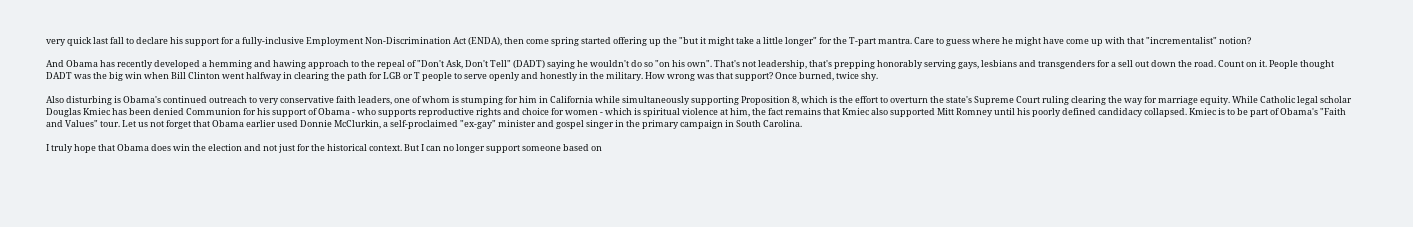very quick last fall to declare his support for a fully-inclusive Employment Non-Discrimination Act (ENDA), then come spring started offering up the "but it might take a little longer" for the T-part mantra. Care to guess where he might have come up with that "incrementalist" notion?

And Obama has recently developed a hemming and hawing approach to the repeal of "Don't Ask, Don't Tell" (DADT) saying he wouldn't do so "on his own". That's not leadership, that's prepping honorably serving gays, lesbians and transgenders for a sell out down the road. Count on it. People thought DADT was the big win when Bill Clinton went halfway in clearing the path for LGB or T people to serve openly and honestly in the military. How wrong was that support? Once burned, twice shy.

Also disturbing is Obama's continued outreach to very conservative faith leaders, one of whom is stumping for him in California while simultaneously supporting Proposition 8, which is the effort to overturn the state's Supreme Court ruling clearing the way for marriage equity. While Catholic legal scholar Douglas Kmiec has been denied Communion for his support of Obama - who supports reproductive rights and choice for women - which is spiritual violence at him, the fact remains that Kmiec also supported Mitt Romney until his poorly defined candidacy collapsed. Kmiec is to be part of Obama's "Faith and Values" tour. Let us not forget that Obama earlier used Donnie McClurkin, a self-proclaimed "ex-gay" minister and gospel singer in the primary campaign in South Carolina.

I truly hope that Obama does win the election and not just for the historical context. But I can no longer support someone based on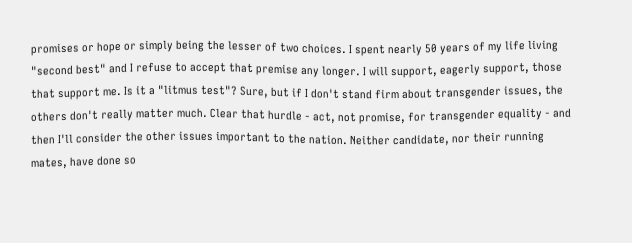promises or hope or simply being the lesser of two choices. I spent nearly 50 years of my life living "second best" and I refuse to accept that premise any longer. I will support, eagerly support, those that support me. Is it a "litmus test"? Sure, but if I don't stand firm about transgender issues, the others don't really matter much. Clear that hurdle - act, not promise, for transgender equality - and then I'll consider the other issues important to the nation. Neither candidate, nor their running mates, have done so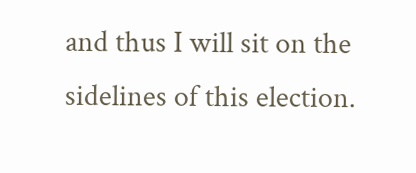and thus I will sit on the sidelines of this election.